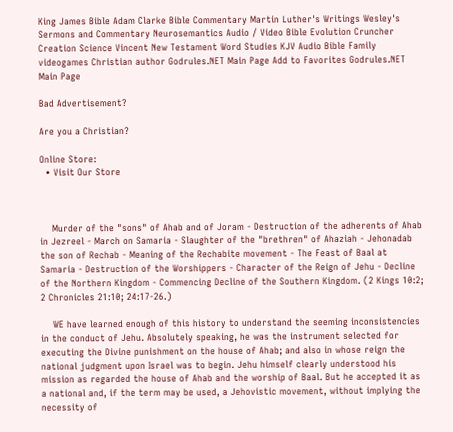King James Bible Adam Clarke Bible Commentary Martin Luther's Writings Wesley's Sermons and Commentary Neurosemantics Audio / Video Bible Evolution Cruncher Creation Science Vincent New Testament Word Studies KJV Audio Bible Family videogames Christian author Godrules.NET Main Page Add to Favorites Godrules.NET Main Page

Bad Advertisement?

Are you a Christian?

Online Store:
  • Visit Our Store



    Murder of the "sons" of Ahab and of Joram - Destruction of the adherents of Ahab in Jezreel - March on Samaria - Slaughter of the "brethren" of Ahaziah - Jehonadab the son of Rechab - Meaning of the Rechabite movement - The Feast of Baal at Samaria - Destruction of the Worshippers - Character of the Reign of Jehu - Decline of the Northern Kingdom - Commencing Decline of the Southern Kingdom. (2 Kings 10:2; 2 Chronicles 21:10; 24:17-26.)

    WE have learned enough of this history to understand the seeming inconsistencies in the conduct of Jehu. Absolutely speaking, he was the instrument selected for executing the Divine punishment on the house of Ahab; and also in whose reign the national judgment upon Israel was to begin. Jehu himself clearly understood his mission as regarded the house of Ahab and the worship of Baal. But he accepted it as a national and, if the term may be used, a Jehovistic movement, without implying the necessity of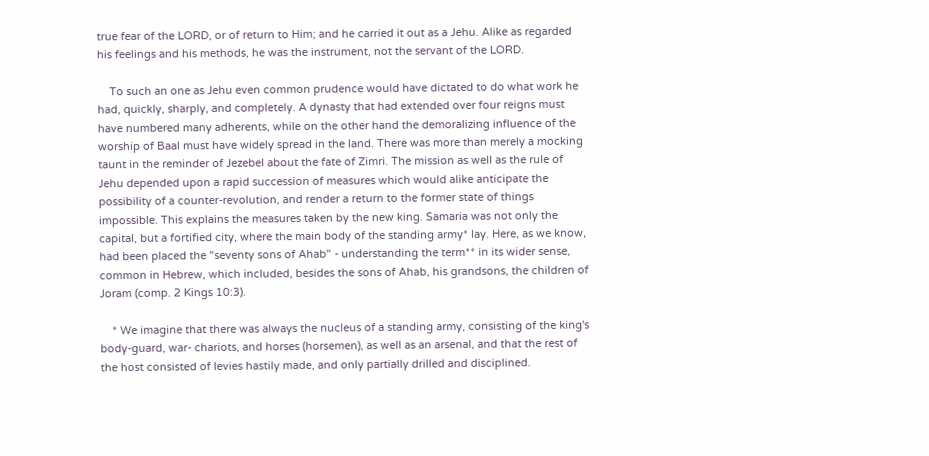true fear of the LORD, or of return to Him; and he carried it out as a Jehu. Alike as regarded his feelings and his methods, he was the instrument, not the servant of the LORD.

    To such an one as Jehu even common prudence would have dictated to do what work he had, quickly, sharply, and completely. A dynasty that had extended over four reigns must have numbered many adherents, while on the other hand the demoralizing influence of the worship of Baal must have widely spread in the land. There was more than merely a mocking taunt in the reminder of Jezebel about the fate of Zimri. The mission as well as the rule of Jehu depended upon a rapid succession of measures which would alike anticipate the possibility of a counter-revolution, and render a return to the former state of things impossible. This explains the measures taken by the new king. Samaria was not only the capital, but a fortified city, where the main body of the standing army* lay. Here, as we know, had been placed the "seventy sons of Ahab" - understanding the term** in its wider sense, common in Hebrew, which included, besides the sons of Ahab, his grandsons, the children of Joram (comp. 2 Kings 10:3).

    * We imagine that there was always the nucleus of a standing army, consisting of the king's body-guard, war- chariots, and horses (horsemen), as well as an arsenal, and that the rest of the host consisted of levies hastily made, and only partially drilled and disciplined.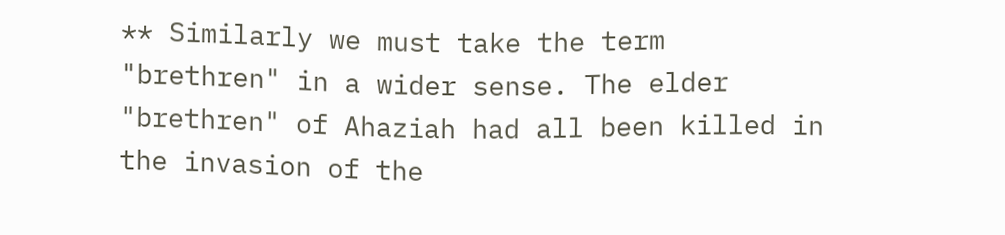** Similarly we must take the term "brethren" in a wider sense. The elder "brethren" of Ahaziah had all been killed in the invasion of the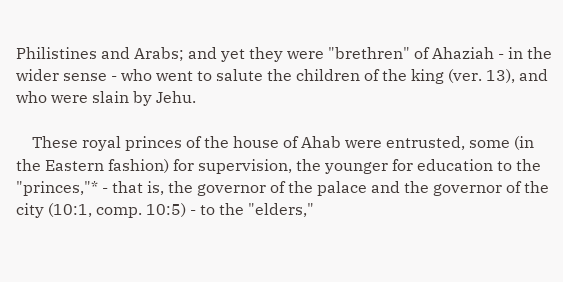Philistines and Arabs; and yet they were "brethren" of Ahaziah - in the wider sense - who went to salute the children of the king (ver. 13), and who were slain by Jehu.

    These royal princes of the house of Ahab were entrusted, some (in the Eastern fashion) for supervision, the younger for education to the "princes,"* - that is, the governor of the palace and the governor of the city (10:1, comp. 10:5) - to the "elders,"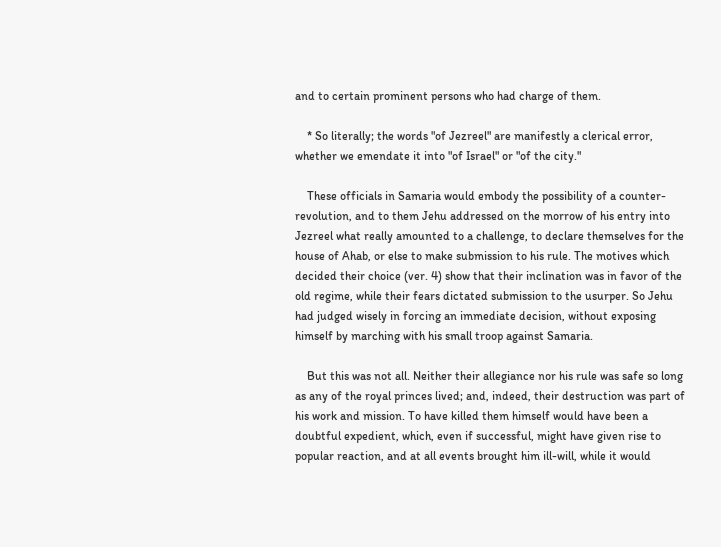and to certain prominent persons who had charge of them.

    * So literally; the words "of Jezreel" are manifestly a clerical error, whether we emendate it into "of Israel" or "of the city."

    These officials in Samaria would embody the possibility of a counter-revolution, and to them Jehu addressed on the morrow of his entry into Jezreel what really amounted to a challenge, to declare themselves for the house of Ahab, or else to make submission to his rule. The motives which decided their choice (ver. 4) show that their inclination was in favor of the old regime, while their fears dictated submission to the usurper. So Jehu had judged wisely in forcing an immediate decision, without exposing himself by marching with his small troop against Samaria.

    But this was not all. Neither their allegiance nor his rule was safe so long as any of the royal princes lived; and, indeed, their destruction was part of his work and mission. To have killed them himself would have been a doubtful expedient, which, even if successful, might have given rise to popular reaction, and at all events brought him ill-will, while it would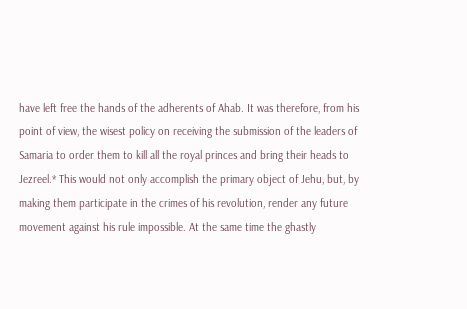have left free the hands of the adherents of Ahab. It was therefore, from his point of view, the wisest policy on receiving the submission of the leaders of Samaria to order them to kill all the royal princes and bring their heads to Jezreel.* This would not only accomplish the primary object of Jehu, but, by making them participate in the crimes of his revolution, render any future movement against his rule impossible. At the same time the ghastly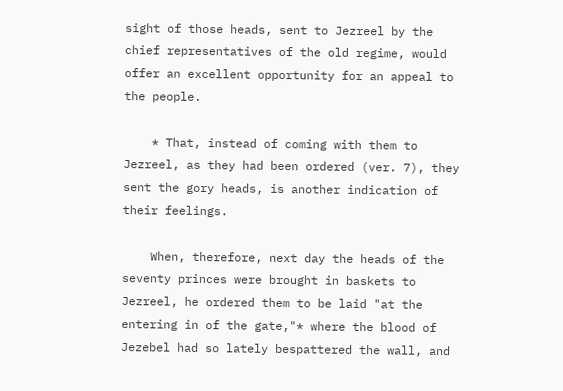sight of those heads, sent to Jezreel by the chief representatives of the old regime, would offer an excellent opportunity for an appeal to the people.

    * That, instead of coming with them to Jezreel, as they had been ordered (ver. 7), they sent the gory heads, is another indication of their feelings.

    When, therefore, next day the heads of the seventy princes were brought in baskets to Jezreel, he ordered them to be laid "at the entering in of the gate,"* where the blood of Jezebel had so lately bespattered the wall, and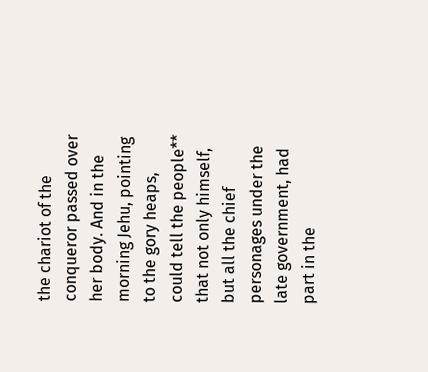the chariot of the conqueror passed over her body. And in the morning Jehu, pointing to the gory heaps, could tell the people** that not only himself, but all the chief personages under the late government, had part in the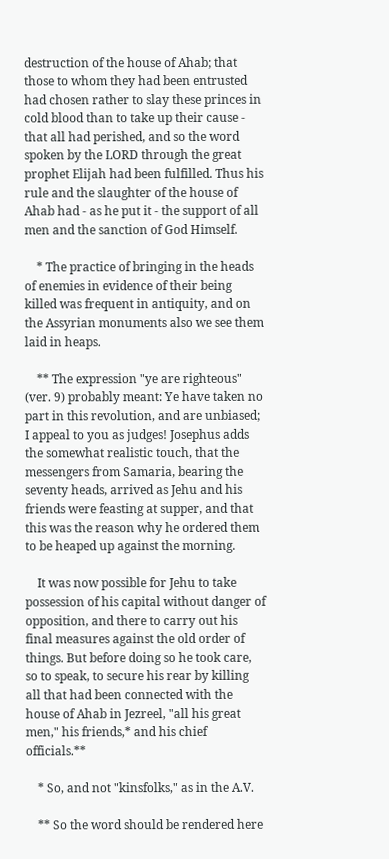destruction of the house of Ahab; that those to whom they had been entrusted had chosen rather to slay these princes in cold blood than to take up their cause - that all had perished, and so the word spoken by the LORD through the great prophet Elijah had been fulfilled. Thus his rule and the slaughter of the house of Ahab had - as he put it - the support of all men and the sanction of God Himself.

    * The practice of bringing in the heads of enemies in evidence of their being killed was frequent in antiquity, and on the Assyrian monuments also we see them laid in heaps.

    ** The expression "ye are righteous" (ver. 9) probably meant: Ye have taken no part in this revolution, and are unbiased; I appeal to you as judges! Josephus adds the somewhat realistic touch, that the messengers from Samaria, bearing the seventy heads, arrived as Jehu and his friends were feasting at supper, and that this was the reason why he ordered them to be heaped up against the morning.

    It was now possible for Jehu to take possession of his capital without danger of opposition, and there to carry out his final measures against the old order of things. But before doing so he took care, so to speak, to secure his rear by killing all that had been connected with the house of Ahab in Jezreel, "all his great men," his friends,* and his chief officials.**

    * So, and not "kinsfolks," as in the A.V.

    ** So the word should be rendered here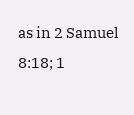as in 2 Samuel 8:18; 1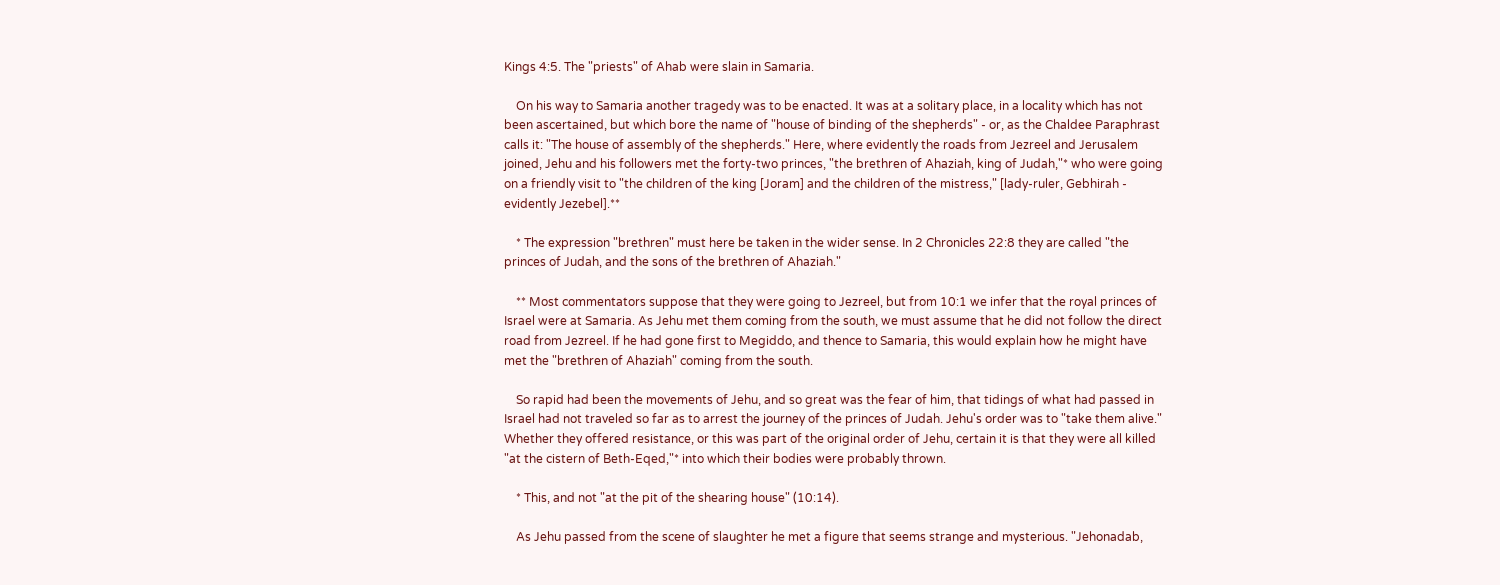Kings 4:5. The "priests" of Ahab were slain in Samaria.

    On his way to Samaria another tragedy was to be enacted. It was at a solitary place, in a locality which has not been ascertained, but which bore the name of "house of binding of the shepherds" - or, as the Chaldee Paraphrast calls it: "The house of assembly of the shepherds." Here, where evidently the roads from Jezreel and Jerusalem joined, Jehu and his followers met the forty-two princes, "the brethren of Ahaziah, king of Judah,"* who were going on a friendly visit to "the children of the king [Joram] and the children of the mistress," [lady-ruler, Gebhirah - evidently Jezebel].**

    * The expression "brethren" must here be taken in the wider sense. In 2 Chronicles 22:8 they are called "the princes of Judah, and the sons of the brethren of Ahaziah."

    ** Most commentators suppose that they were going to Jezreel, but from 10:1 we infer that the royal princes of Israel were at Samaria. As Jehu met them coming from the south, we must assume that he did not follow the direct road from Jezreel. If he had gone first to Megiddo, and thence to Samaria, this would explain how he might have met the "brethren of Ahaziah" coming from the south.

    So rapid had been the movements of Jehu, and so great was the fear of him, that tidings of what had passed in Israel had not traveled so far as to arrest the journey of the princes of Judah. Jehu's order was to "take them alive." Whether they offered resistance, or this was part of the original order of Jehu, certain it is that they were all killed "at the cistern of Beth-Eqed,"* into which their bodies were probably thrown.

    * This, and not "at the pit of the shearing house" (10:14).

    As Jehu passed from the scene of slaughter he met a figure that seems strange and mysterious. "Jehonadab,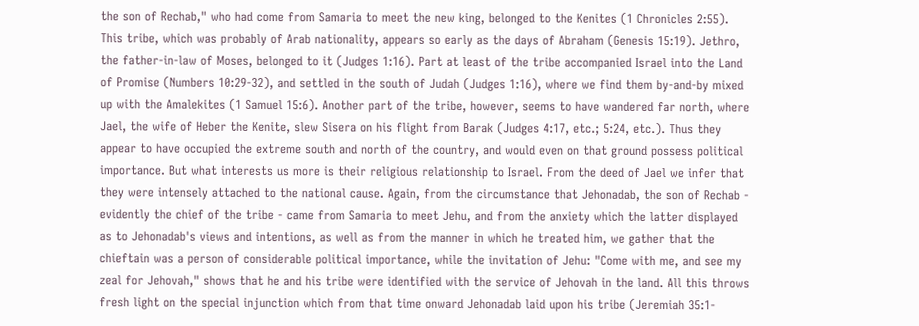the son of Rechab," who had come from Samaria to meet the new king, belonged to the Kenites (1 Chronicles 2:55). This tribe, which was probably of Arab nationality, appears so early as the days of Abraham (Genesis 15:19). Jethro, the father-in-law of Moses, belonged to it (Judges 1:16). Part at least of the tribe accompanied Israel into the Land of Promise (Numbers 10:29-32), and settled in the south of Judah (Judges 1:16), where we find them by-and-by mixed up with the Amalekites (1 Samuel 15:6). Another part of the tribe, however, seems to have wandered far north, where Jael, the wife of Heber the Kenite, slew Sisera on his flight from Barak (Judges 4:17, etc.; 5:24, etc.). Thus they appear to have occupied the extreme south and north of the country, and would even on that ground possess political importance. But what interests us more is their religious relationship to Israel. From the deed of Jael we infer that they were intensely attached to the national cause. Again, from the circumstance that Jehonadab, the son of Rechab - evidently the chief of the tribe - came from Samaria to meet Jehu, and from the anxiety which the latter displayed as to Jehonadab's views and intentions, as well as from the manner in which he treated him, we gather that the chieftain was a person of considerable political importance, while the invitation of Jehu: "Come with me, and see my zeal for Jehovah," shows that he and his tribe were identified with the service of Jehovah in the land. All this throws fresh light on the special injunction which from that time onward Jehonadab laid upon his tribe (Jeremiah 35:1-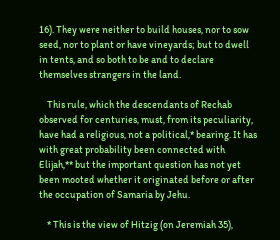16). They were neither to build houses, nor to sow seed, nor to plant or have vineyards; but to dwell in tents, and so both to be and to declare themselves strangers in the land.

    This rule, which the descendants of Rechab observed for centuries, must, from its peculiarity, have had a religious, not a political,* bearing. It has with great probability been connected with Elijah,** but the important question has not yet been mooted whether it originated before or after the occupation of Samaria by Jehu.

    * This is the view of Hitzig (on Jeremiah 35),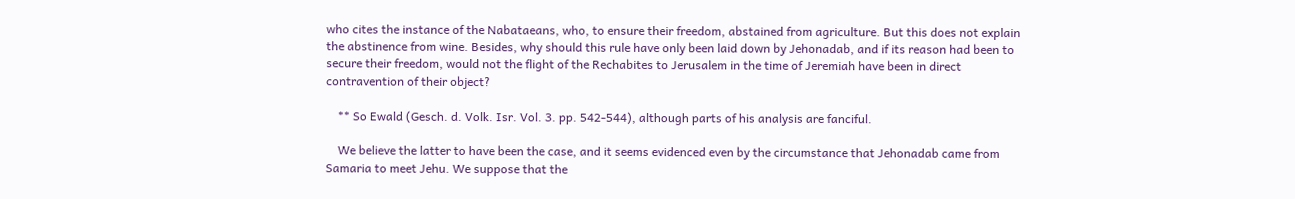who cites the instance of the Nabataeans, who, to ensure their freedom, abstained from agriculture. But this does not explain the abstinence from wine. Besides, why should this rule have only been laid down by Jehonadab, and if its reason had been to secure their freedom, would not the flight of the Rechabites to Jerusalem in the time of Jeremiah have been in direct contravention of their object?

    ** So Ewald (Gesch. d. Volk. Isr. Vol. 3. pp. 542-544), although parts of his analysis are fanciful.

    We believe the latter to have been the case, and it seems evidenced even by the circumstance that Jehonadab came from Samaria to meet Jehu. We suppose that the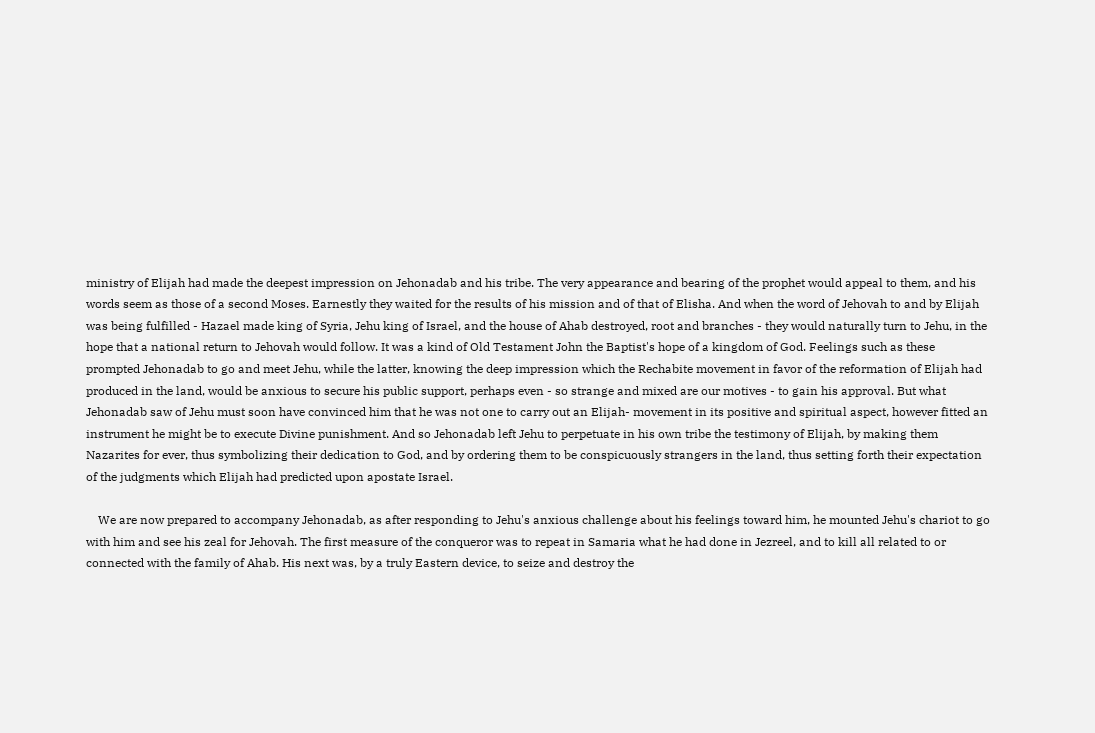ministry of Elijah had made the deepest impression on Jehonadab and his tribe. The very appearance and bearing of the prophet would appeal to them, and his words seem as those of a second Moses. Earnestly they waited for the results of his mission and of that of Elisha. And when the word of Jehovah to and by Elijah was being fulfilled - Hazael made king of Syria, Jehu king of Israel, and the house of Ahab destroyed, root and branches - they would naturally turn to Jehu, in the hope that a national return to Jehovah would follow. It was a kind of Old Testament John the Baptist's hope of a kingdom of God. Feelings such as these prompted Jehonadab to go and meet Jehu, while the latter, knowing the deep impression which the Rechabite movement in favor of the reformation of Elijah had produced in the land, would be anxious to secure his public support, perhaps even - so strange and mixed are our motives - to gain his approval. But what Jehonadab saw of Jehu must soon have convinced him that he was not one to carry out an Elijah- movement in its positive and spiritual aspect, however fitted an instrument he might be to execute Divine punishment. And so Jehonadab left Jehu to perpetuate in his own tribe the testimony of Elijah, by making them Nazarites for ever, thus symbolizing their dedication to God, and by ordering them to be conspicuously strangers in the land, thus setting forth their expectation of the judgments which Elijah had predicted upon apostate Israel.

    We are now prepared to accompany Jehonadab, as after responding to Jehu's anxious challenge about his feelings toward him, he mounted Jehu's chariot to go with him and see his zeal for Jehovah. The first measure of the conqueror was to repeat in Samaria what he had done in Jezreel, and to kill all related to or connected with the family of Ahab. His next was, by a truly Eastern device, to seize and destroy the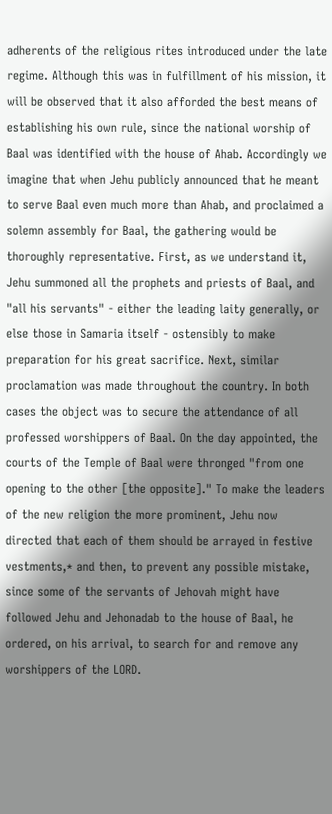adherents of the religious rites introduced under the late regime. Although this was in fulfillment of his mission, it will be observed that it also afforded the best means of establishing his own rule, since the national worship of Baal was identified with the house of Ahab. Accordingly we imagine that when Jehu publicly announced that he meant to serve Baal even much more than Ahab, and proclaimed a solemn assembly for Baal, the gathering would be thoroughly representative. First, as we understand it, Jehu summoned all the prophets and priests of Baal, and "all his servants" - either the leading laity generally, or else those in Samaria itself - ostensibly to make preparation for his great sacrifice. Next, similar proclamation was made throughout the country. In both cases the object was to secure the attendance of all professed worshippers of Baal. On the day appointed, the courts of the Temple of Baal were thronged "from one opening to the other [the opposite]." To make the leaders of the new religion the more prominent, Jehu now directed that each of them should be arrayed in festive vestments,* and then, to prevent any possible mistake, since some of the servants of Jehovah might have followed Jehu and Jehonadab to the house of Baal, he ordered, on his arrival, to search for and remove any worshippers of the LORD.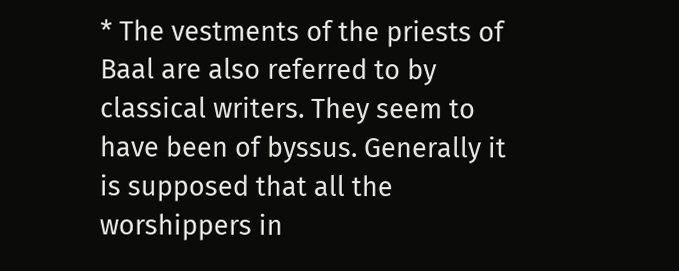* The vestments of the priests of Baal are also referred to by classical writers. They seem to have been of byssus. Generally it is supposed that all the worshippers in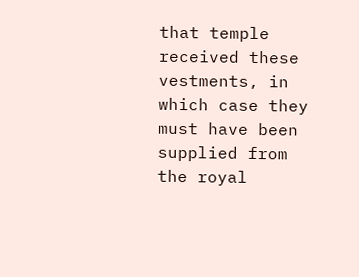that temple received these vestments, in which case they must have been supplied from the royal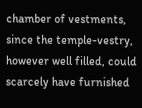chamber of vestments, since the temple-vestry, however well filled, could scarcely have furnished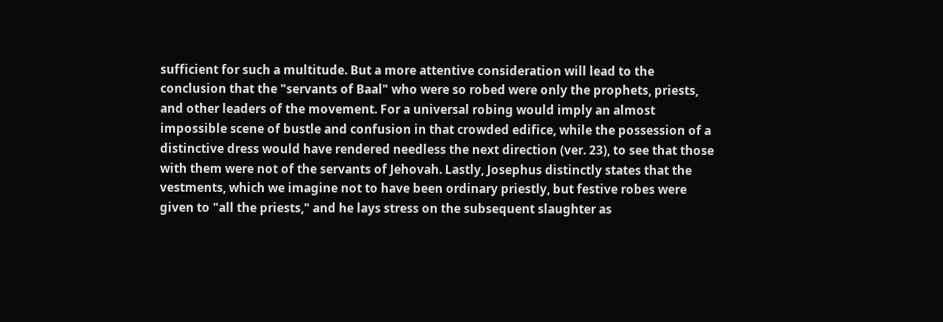sufficient for such a multitude. But a more attentive consideration will lead to the conclusion that the "servants of Baal" who were so robed were only the prophets, priests, and other leaders of the movement. For a universal robing would imply an almost impossible scene of bustle and confusion in that crowded edifice, while the possession of a distinctive dress would have rendered needless the next direction (ver. 23), to see that those with them were not of the servants of Jehovah. Lastly, Josephus distinctly states that the vestments, which we imagine not to have been ordinary priestly, but festive robes were given to "all the priests," and he lays stress on the subsequent slaughter as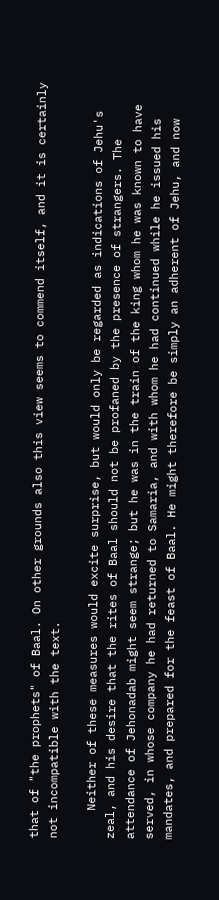that of "the prophets" of Baal. On other grounds also this view seems to commend itself, and it is certainly not incompatible with the text.

    Neither of these measures would excite surprise, but would only be regarded as indications of Jehu's zeal, and his desire that the rites of Baal should not be profaned by the presence of strangers. The attendance of Jehonadab might seem strange; but he was in the train of the king whom he was known to have served, in whose company he had returned to Samaria, and with whom he had continued while he issued his mandates, and prepared for the feast of Baal. He might therefore be simply an adherent of Jehu, and now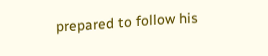prepared to follow his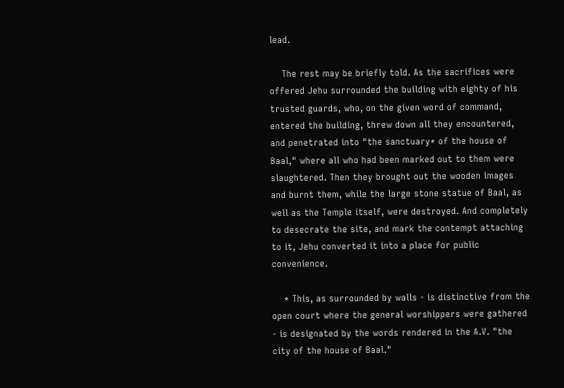lead.

    The rest may be briefly told. As the sacrifices were offered Jehu surrounded the building with eighty of his trusted guards, who, on the given word of command, entered the building, threw down all they encountered, and penetrated into "the sanctuary* of the house of Baal," where all who had been marked out to them were slaughtered. Then they brought out the wooden images and burnt them, while the large stone statue of Baal, as well as the Temple itself, were destroyed. And completely to desecrate the site, and mark the contempt attaching to it, Jehu converted it into a place for public convenience.

    * This, as surrounded by walls - is distinctive from the open court where the general worshippers were gathered - is designated by the words rendered in the A.V. "the city of the house of Baal."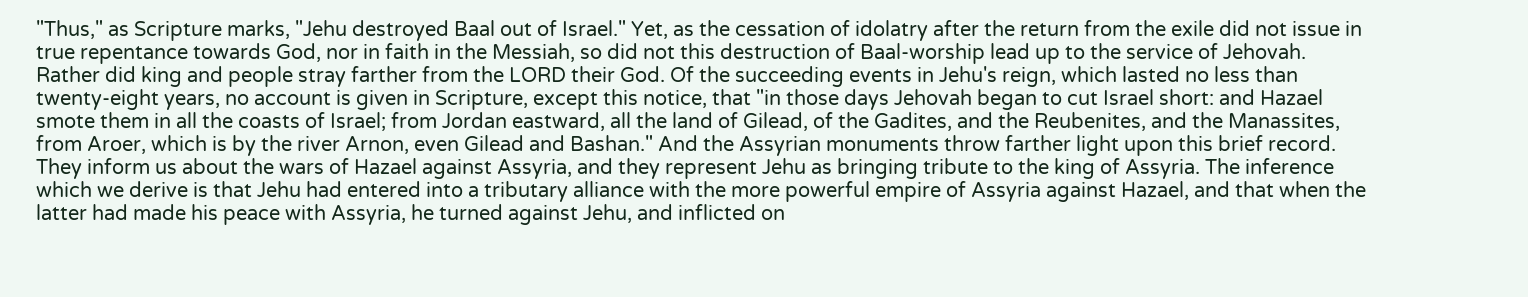"Thus," as Scripture marks, "Jehu destroyed Baal out of Israel." Yet, as the cessation of idolatry after the return from the exile did not issue in true repentance towards God, nor in faith in the Messiah, so did not this destruction of Baal-worship lead up to the service of Jehovah. Rather did king and people stray farther from the LORD their God. Of the succeeding events in Jehu's reign, which lasted no less than twenty-eight years, no account is given in Scripture, except this notice, that "in those days Jehovah began to cut Israel short: and Hazael smote them in all the coasts of Israel; from Jordan eastward, all the land of Gilead, of the Gadites, and the Reubenites, and the Manassites, from Aroer, which is by the river Arnon, even Gilead and Bashan." And the Assyrian monuments throw farther light upon this brief record. They inform us about the wars of Hazael against Assyria, and they represent Jehu as bringing tribute to the king of Assyria. The inference which we derive is that Jehu had entered into a tributary alliance with the more powerful empire of Assyria against Hazael, and that when the latter had made his peace with Assyria, he turned against Jehu, and inflicted on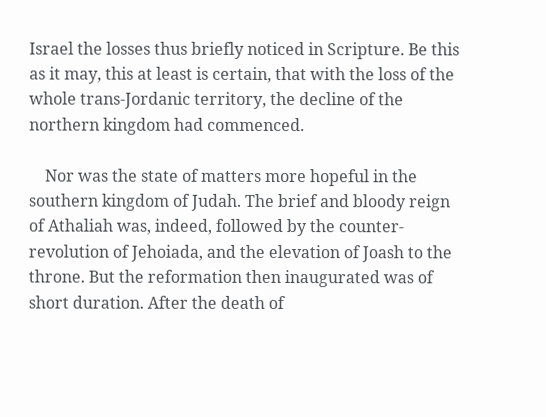Israel the losses thus briefly noticed in Scripture. Be this as it may, this at least is certain, that with the loss of the whole trans-Jordanic territory, the decline of the northern kingdom had commenced.

    Nor was the state of matters more hopeful in the southern kingdom of Judah. The brief and bloody reign of Athaliah was, indeed, followed by the counter-revolution of Jehoiada, and the elevation of Joash to the throne. But the reformation then inaugurated was of short duration. After the death of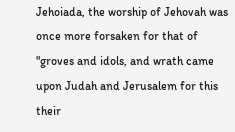Jehoiada, the worship of Jehovah was once more forsaken for that of "groves and idols, and wrath came upon Judah and Jerusalem for this their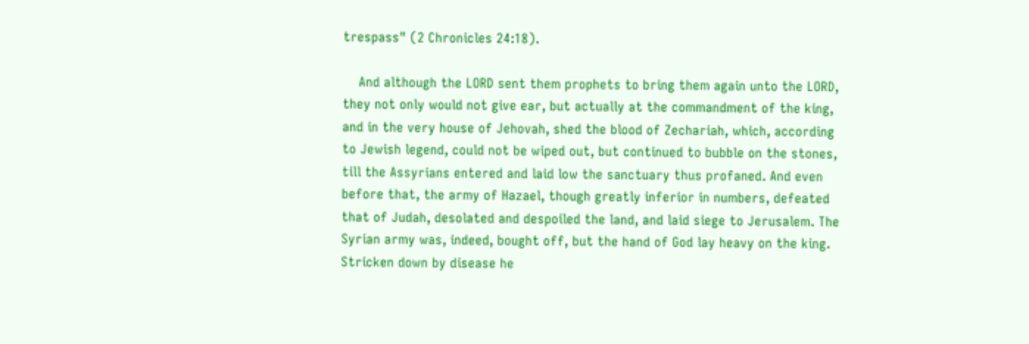trespass" (2 Chronicles 24:18).

    And although the LORD sent them prophets to bring them again unto the LORD, they not only would not give ear, but actually at the commandment of the king, and in the very house of Jehovah, shed the blood of Zechariah, which, according to Jewish legend, could not be wiped out, but continued to bubble on the stones, till the Assyrians entered and laid low the sanctuary thus profaned. And even before that, the army of Hazael, though greatly inferior in numbers, defeated that of Judah, desolated and despoiled the land, and laid siege to Jerusalem. The Syrian army was, indeed, bought off, but the hand of God lay heavy on the king. Stricken down by disease he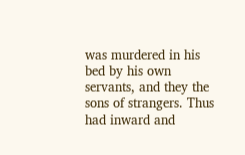was murdered in his bed by his own servants, and they the sons of strangers. Thus had inward and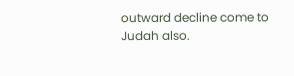outward decline come to Judah also.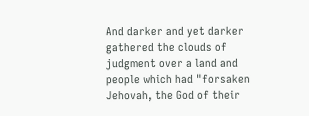And darker and yet darker gathered the clouds of judgment over a land and people which had "forsaken Jehovah, the God of their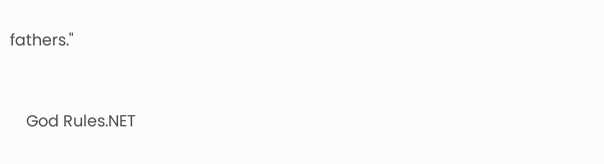fathers."


    God Rules.NET